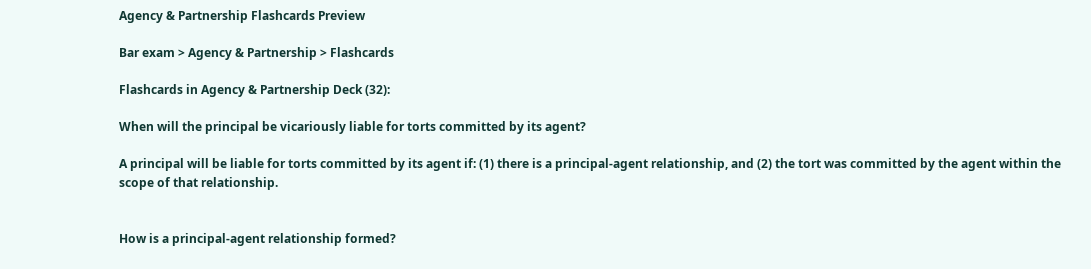Agency & Partnership Flashcards Preview

Bar exam > Agency & Partnership > Flashcards

Flashcards in Agency & Partnership Deck (32):

When will the principal be vicariously liable for torts committed by its agent?

A principal will be liable for torts committed by its agent if: (1) there is a principal-agent relationship, and (2) the tort was committed by the agent within the scope of that relationship.


How is a principal-agent relationship formed?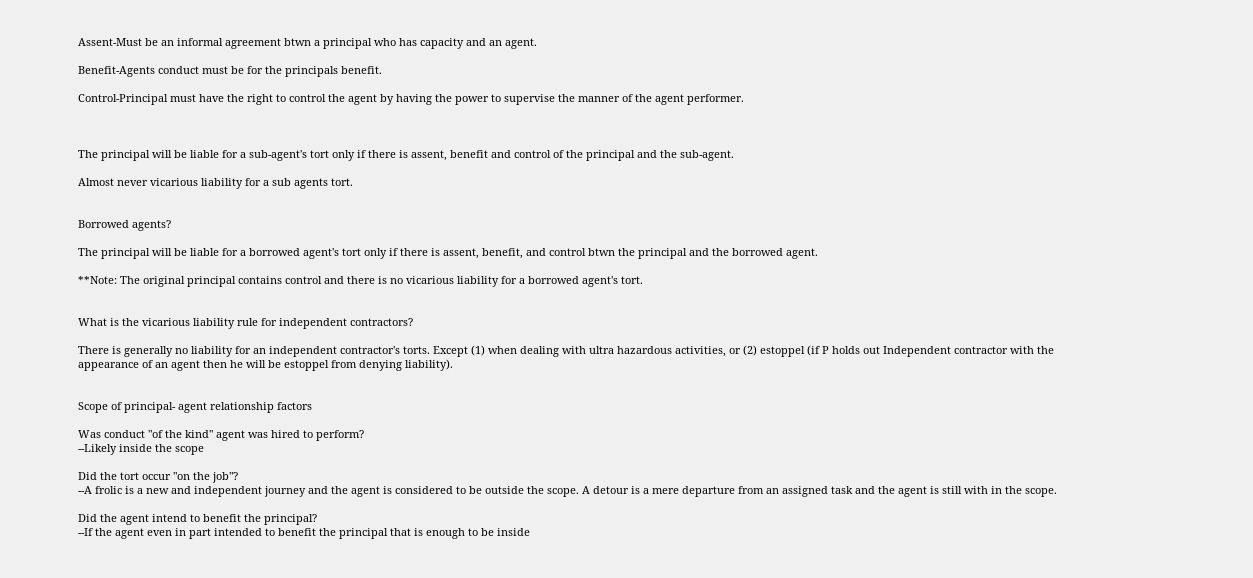Assent-Must be an informal agreement btwn a principal who has capacity and an agent.

Benefit-Agents conduct must be for the principals benefit.

Control-Principal must have the right to control the agent by having the power to supervise the manner of the agent performer.



The principal will be liable for a sub-agent's tort only if there is assent, benefit and control of the principal and the sub-agent.

Almost never vicarious liability for a sub agents tort.


Borrowed agents?

The principal will be liable for a borrowed agent's tort only if there is assent, benefit, and control btwn the principal and the borrowed agent.

**Note: The original principal contains control and there is no vicarious liability for a borrowed agent's tort.


What is the vicarious liability rule for independent contractors?

There is generally no liability for an independent contractor's torts. Except (1) when dealing with ultra hazardous activities, or (2) estoppel (if P holds out Independent contractor with the appearance of an agent then he will be estoppel from denying liability).


Scope of principal- agent relationship factors

Was conduct "of the kind" agent was hired to perform?
--Likely inside the scope

Did the tort occur "on the job"?
--A frolic is a new and independent journey and the agent is considered to be outside the scope. A detour is a mere departure from an assigned task and the agent is still with in the scope.

Did the agent intend to benefit the principal?
--If the agent even in part intended to benefit the principal that is enough to be inside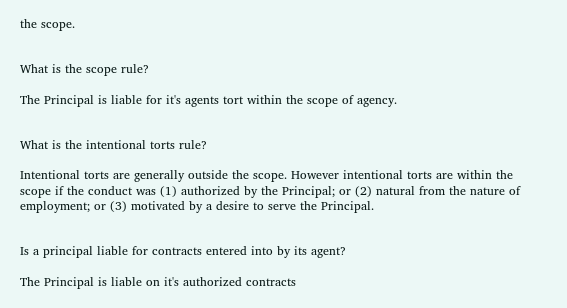the scope.


What is the scope rule?

The Principal is liable for it's agents tort within the scope of agency.


What is the intentional torts rule?

Intentional torts are generally outside the scope. However intentional torts are within the scope if the conduct was (1) authorized by the Principal; or (2) natural from the nature of employment; or (3) motivated by a desire to serve the Principal.


Is a principal liable for contracts entered into by its agent?

The Principal is liable on it's authorized contracts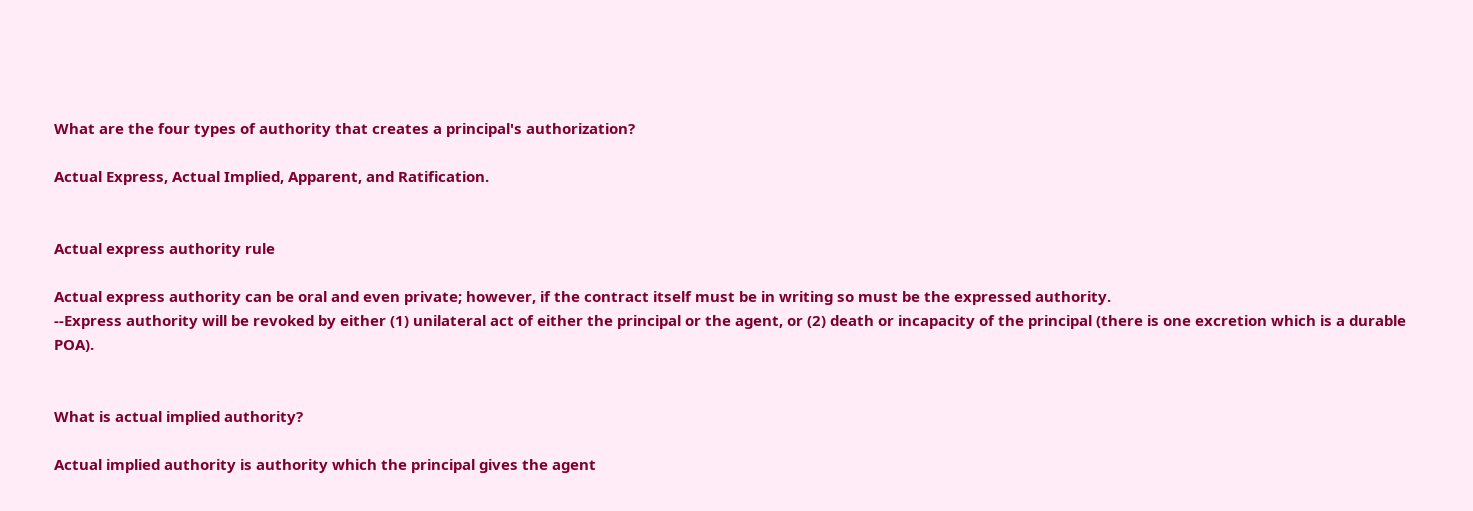What are the four types of authority that creates a principal's authorization?

Actual Express, Actual Implied, Apparent, and Ratification.


Actual express authority rule

Actual express authority can be oral and even private; however, if the contract itself must be in writing so must be the expressed authority.
--Express authority will be revoked by either (1) unilateral act of either the principal or the agent, or (2) death or incapacity of the principal (there is one excretion which is a durable POA).


What is actual implied authority?

Actual implied authority is authority which the principal gives the agent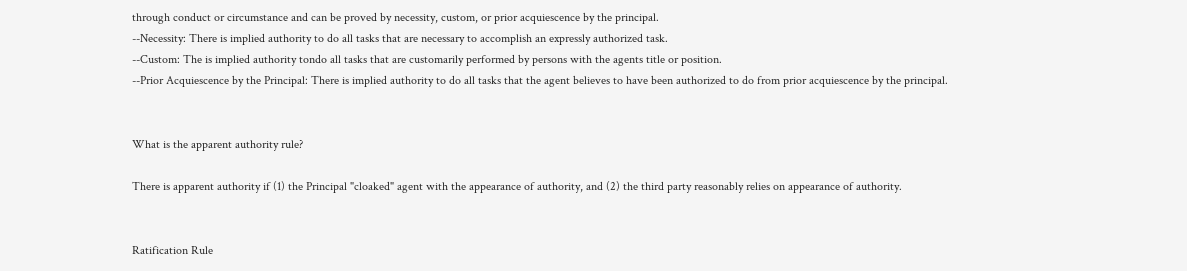through conduct or circumstance and can be proved by necessity, custom, or prior acquiescence by the principal.
--Necessity: There is implied authority to do all tasks that are necessary to accomplish an expressly authorized task.
--Custom: The is implied authority tondo all tasks that are customarily performed by persons with the agents title or position.
--Prior Acquiescence by the Principal: There is implied authority to do all tasks that the agent believes to have been authorized to do from prior acquiescence by the principal.


What is the apparent authority rule?

There is apparent authority if (1) the Principal "cloaked" agent with the appearance of authority, and (2) the third party reasonably relies on appearance of authority.


Ratification Rule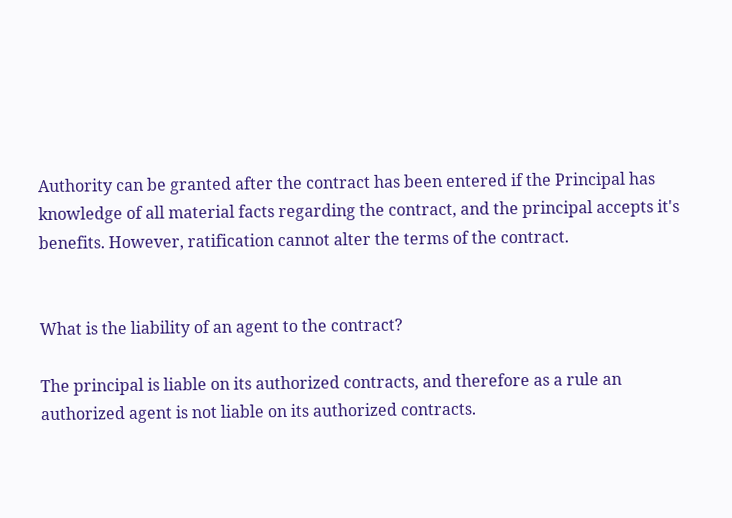Authority can be granted after the contract has been entered if the Principal has knowledge of all material facts regarding the contract, and the principal accepts it's benefits. However, ratification cannot alter the terms of the contract.


What is the liability of an agent to the contract?

The principal is liable on its authorized contracts, and therefore as a rule an authorized agent is not liable on its authorized contracts.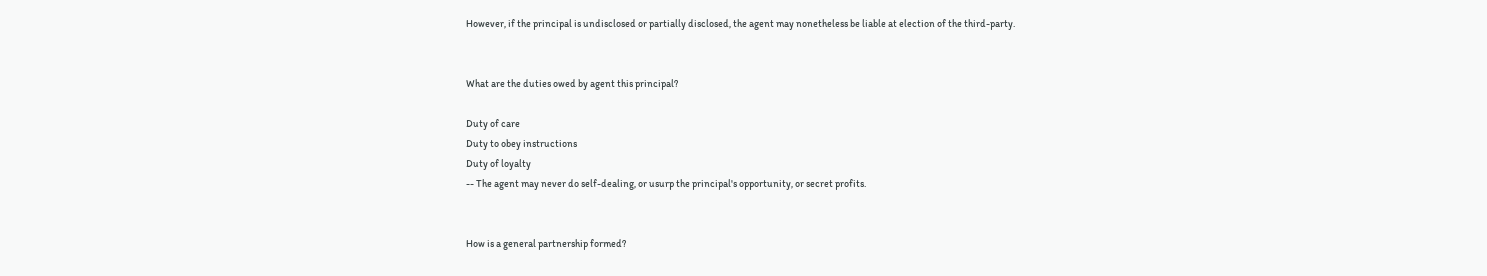However, if the principal is undisclosed or partially disclosed, the agent may nonetheless be liable at election of the third-party.


What are the duties owed by agent this principal?

Duty of care
Duty to obey instructions
Duty of loyalty
-- The agent may never do self-dealing, or usurp the principal's opportunity, or secret profits.


How is a general partnership formed?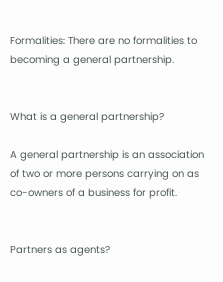Formalities: There are no formalities to becoming a general partnership.


What is a general partnership?

A general partnership is an association of two or more persons carrying on as co-owners of a business for profit.


Partners as agents?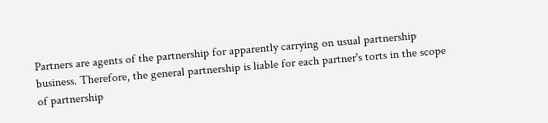Partners are agents of the partnership for apparently carrying on usual partnership business. Therefore, the general partnership is liable for each partner's torts in the scope of partnership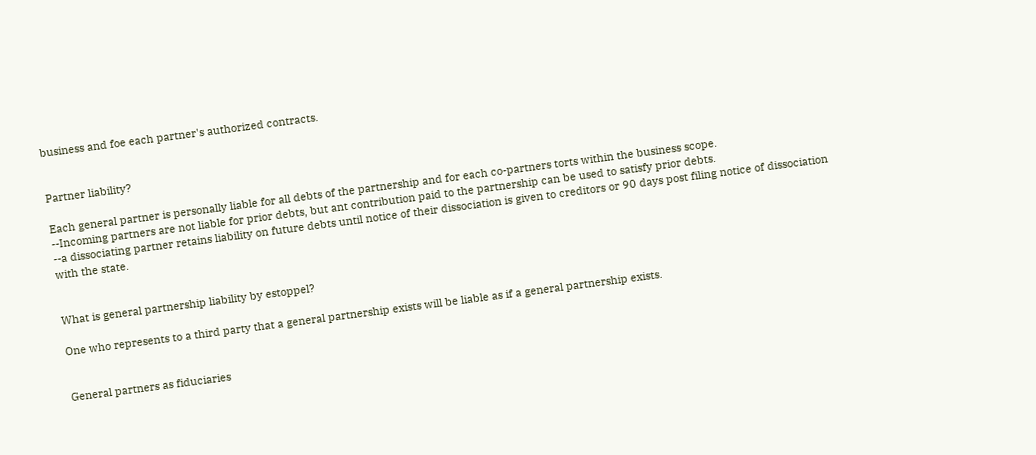business and foe each partner's authorized contracts.


Partner liability?

Each general partner is personally liable for all debts of the partnership and for each co-partners torts within the business scope.
--Incoming partners are not liable for prior debts, but ant contribution paid to the partnership can be used to satisfy prior debts.
--a dissociating partner retains liability on future debts until notice of their dissociation is given to creditors or 90 days post filing notice of dissociation with the state.


What is general partnership liability by estoppel?

One who represents to a third party that a general partnership exists will be liable as if a general partnership exists.


General partners as fiduciaries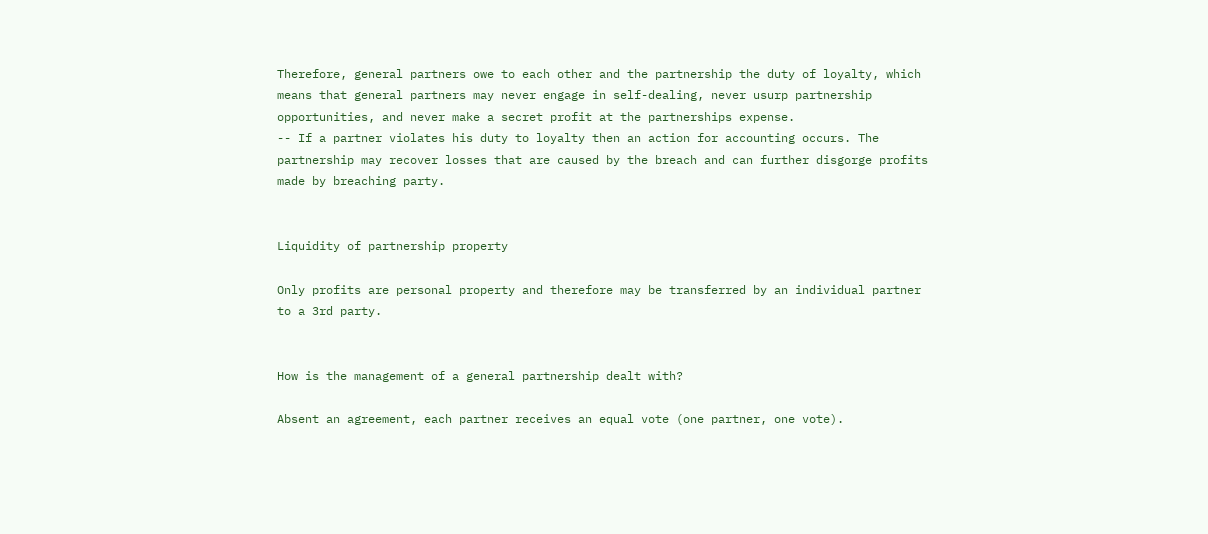Therefore, general partners owe to each other and the partnership the duty of loyalty, which means that general partners may never engage in self-dealing, never usurp partnership opportunities, and never make a secret profit at the partnerships expense.
-- If a partner violates his duty to loyalty then an action for accounting occurs. The partnership may recover losses that are caused by the breach and can further disgorge profits made by breaching party.


Liquidity of partnership property

Only profits are personal property and therefore may be transferred by an individual partner to a 3rd party.


How is the management of a general partnership dealt with?

Absent an agreement, each partner receives an equal vote (one partner, one vote).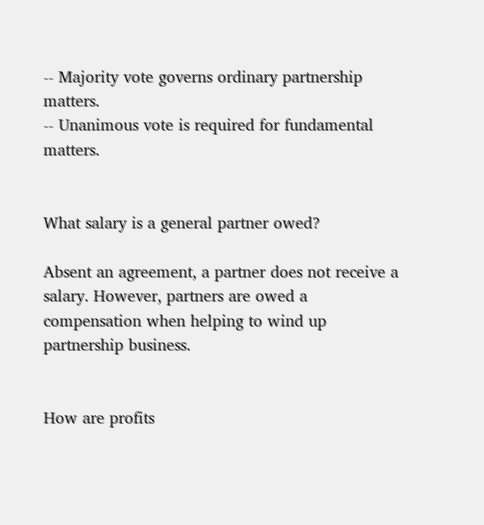-- Majority vote governs ordinary partnership matters.
-- Unanimous vote is required for fundamental matters.


What salary is a general partner owed?

Absent an agreement, a partner does not receive a salary. However, partners are owed a compensation when helping to wind up partnership business.


How are profits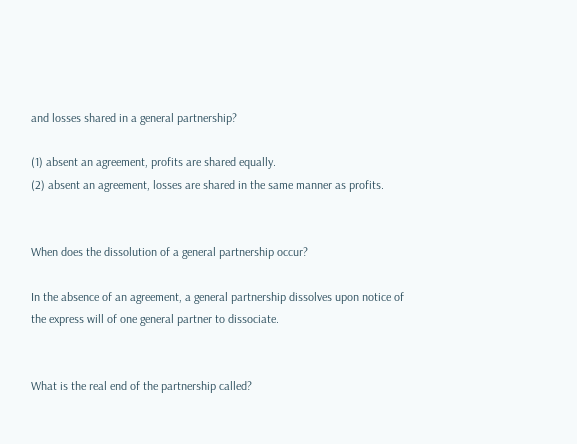and losses shared in a general partnership?

(1) absent an agreement, profits are shared equally.
(2) absent an agreement, losses are shared in the same manner as profits.


When does the dissolution of a general partnership occur?

In the absence of an agreement, a general partnership dissolves upon notice of the express will of one general partner to dissociate.


What is the real end of the partnership called?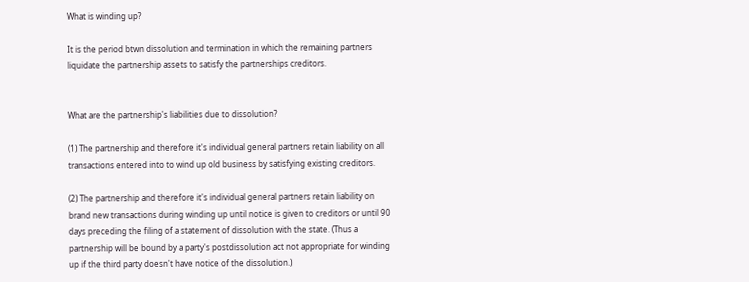What is winding up?

It is the period btwn dissolution and termination in which the remaining partners liquidate the partnership assets to satisfy the partnerships creditors.


What are the partnership's liabilities due to dissolution?

(1) The partnership and therefore it's individual general partners retain liability on all transactions entered into to wind up old business by satisfying existing creditors.

(2) The partnership and therefore it's individual general partners retain liability on brand new transactions during winding up until notice is given to creditors or until 90 days preceding the filing of a statement of dissolution with the state. (Thus a partnership will be bound by a party's postdissolution act not appropriate for winding up if the third party doesn't have notice of the dissolution.)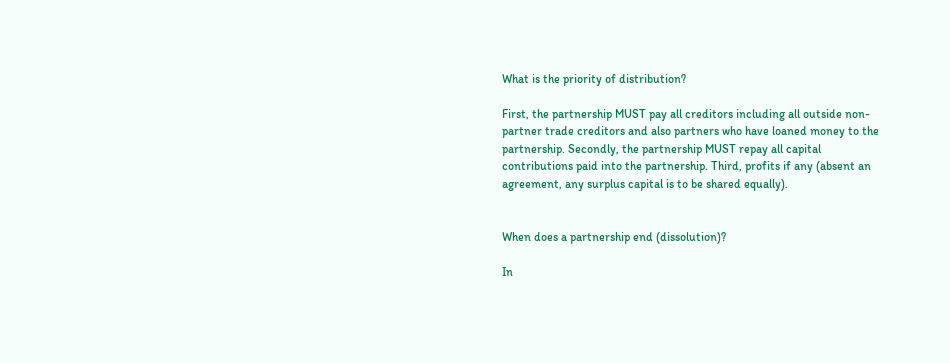What is the priority of distribution?

First, the partnership MUST pay all creditors including all outside non-partner trade creditors and also partners who have loaned money to the partnership. Secondly, the partnership MUST repay all capital contributions paid into the partnership. Third, profits if any (absent an agreement, any surplus capital is to be shared equally).


When does a partnership end (dissolution)?

In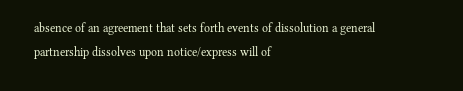absence of an agreement that sets forth events of dissolution a general partnership dissolves upon notice/express will of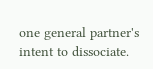one general partner's intent to dissociate.